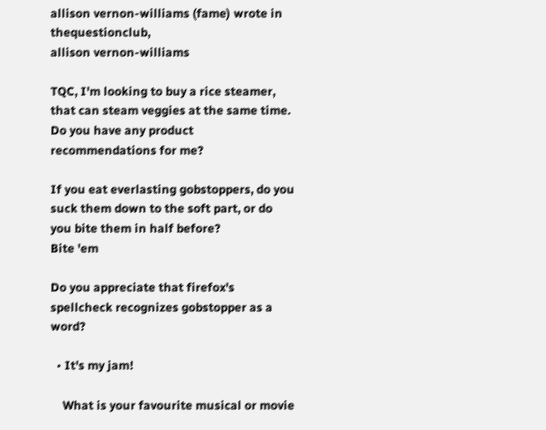allison vernon-williams (fame) wrote in thequestionclub,
allison vernon-williams

TQC, I'm looking to buy a rice steamer, that can steam veggies at the same time. Do you have any product recommendations for me?

If you eat everlasting gobstoppers, do you suck them down to the soft part, or do you bite them in half before?
Bite 'em

Do you appreciate that firefox's spellcheck recognizes gobstopper as a word?

  • It's my jam!

    What is your favourite musical or movie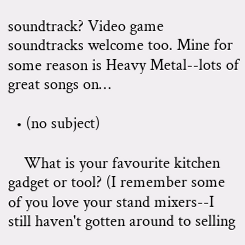soundtrack? Video game soundtracks welcome too. Mine for some reason is Heavy Metal--lots of great songs on…

  • (no subject)

    What is your favourite kitchen gadget or tool? (I remember some of you love your stand mixers--I still haven't gotten around to selling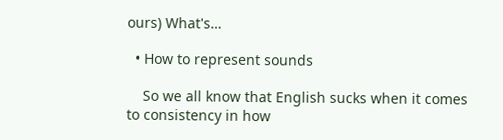ours) What's…

  • How to represent sounds

    So we all know that English sucks when it comes to consistency in how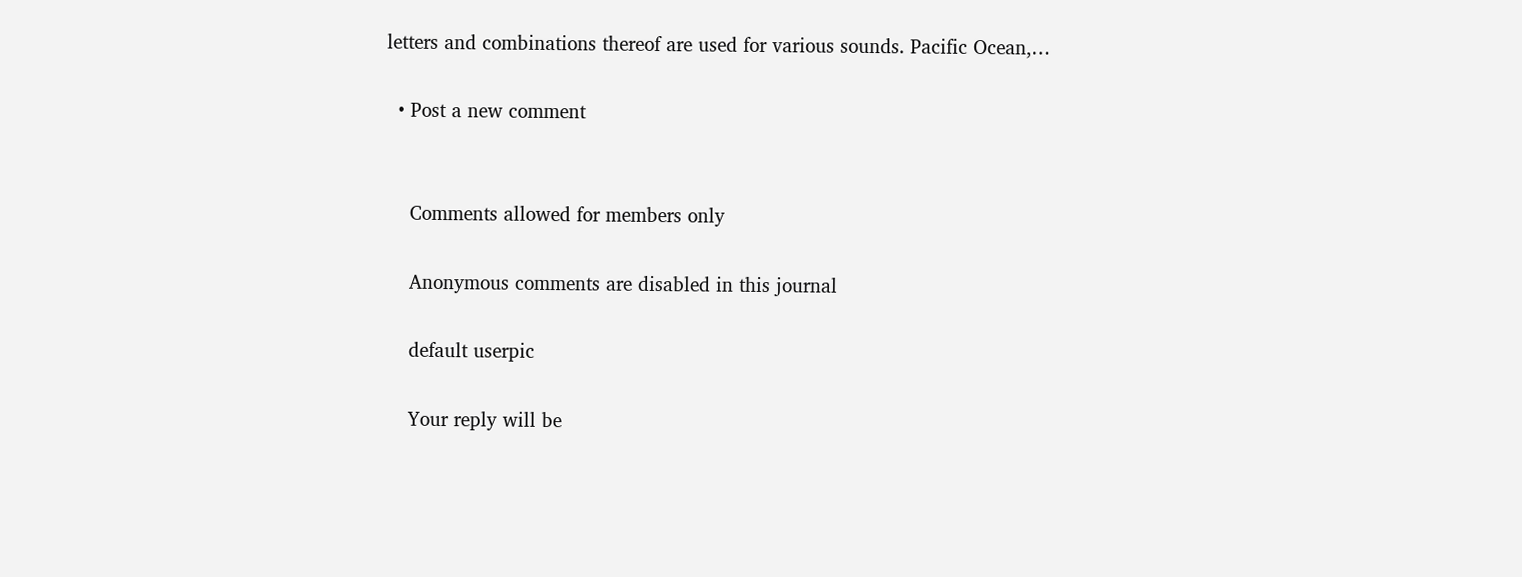letters and combinations thereof are used for various sounds. Pacific Ocean,…

  • Post a new comment


    Comments allowed for members only

    Anonymous comments are disabled in this journal

    default userpic

    Your reply will be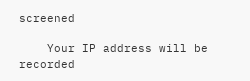screened

    Your IP address will be recorded